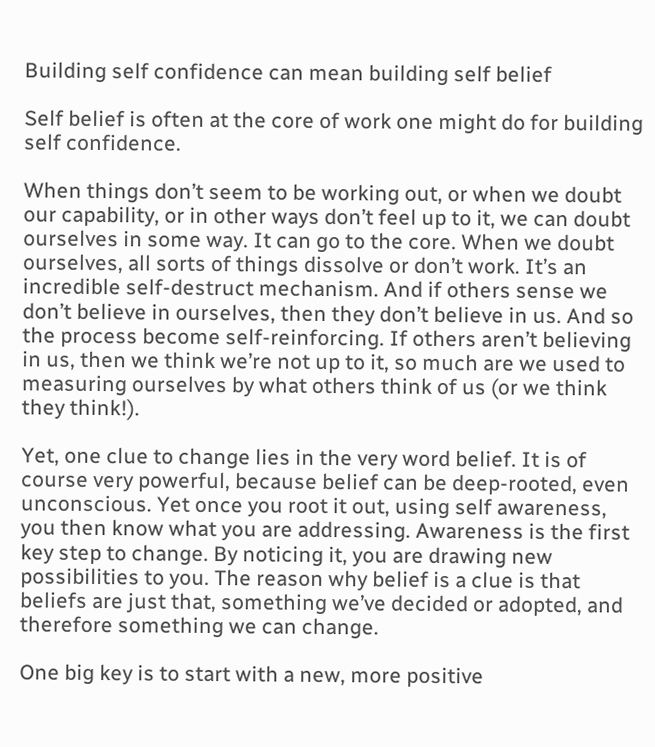Building self confidence can mean building self belief

Self belief is often at the core of work one might do for building self confidence.

When things don’t seem to be working out, or when we doubt our capability, or in other ways don’t feel up to it, we can doubt ourselves in some way. It can go to the core. When we doubt ourselves, all sorts of things dissolve or don’t work. It’s an incredible self-destruct mechanism. And if others sense we don’t believe in ourselves, then they don’t believe in us. And so the process become self-reinforcing. If others aren’t believing in us, then we think we’re not up to it, so much are we used to measuring ourselves by what others think of us (or we think they think!).

Yet, one clue to change lies in the very word belief. It is of course very powerful, because belief can be deep-rooted, even unconscious. Yet once you root it out, using self awareness, you then know what you are addressing. Awareness is the first key step to change. By noticing it, you are drawing new possibilities to you. The reason why belief is a clue is that beliefs are just that, something we’ve decided or adopted, and therefore something we can change.

One big key is to start with a new, more positive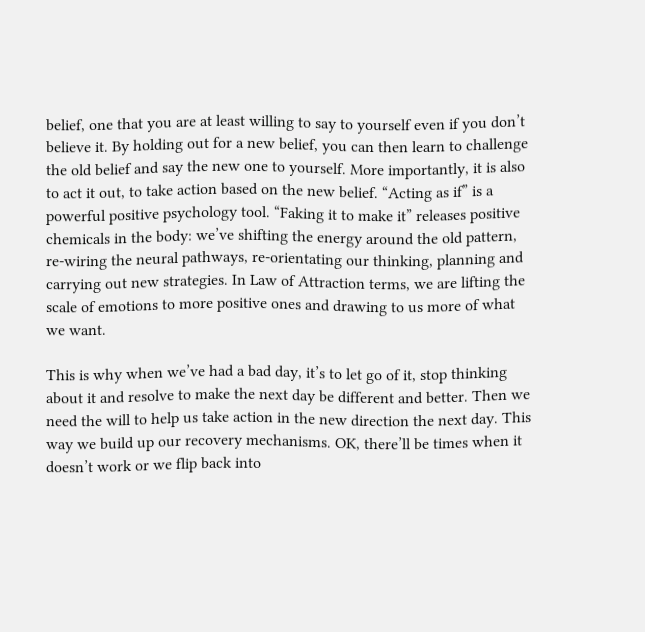belief, one that you are at least willing to say to yourself even if you don’t believe it. By holding out for a new belief, you can then learn to challenge the old belief and say the new one to yourself. More importantly, it is also to act it out, to take action based on the new belief. “Acting as if” is a powerful positive psychology tool. “Faking it to make it” releases positive chemicals in the body: we’ve shifting the energy around the old pattern, re-wiring the neural pathways, re-orientating our thinking, planning and carrying out new strategies. In Law of Attraction terms, we are lifting the scale of emotions to more positive ones and drawing to us more of what we want.

This is why when we’ve had a bad day, it’s to let go of it, stop thinking about it and resolve to make the next day be different and better. Then we need the will to help us take action in the new direction the next day. This way we build up our recovery mechanisms. OK, there’ll be times when it doesn’t work or we flip back into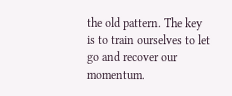the old pattern. The key is to train ourselves to let go and recover our momentum.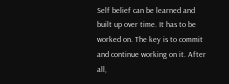Self belief can be learned and built up over time. It has to be worked on. The key is to commit and continue working on it. After all,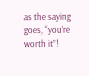as the saying goes, “you’re worth it”!